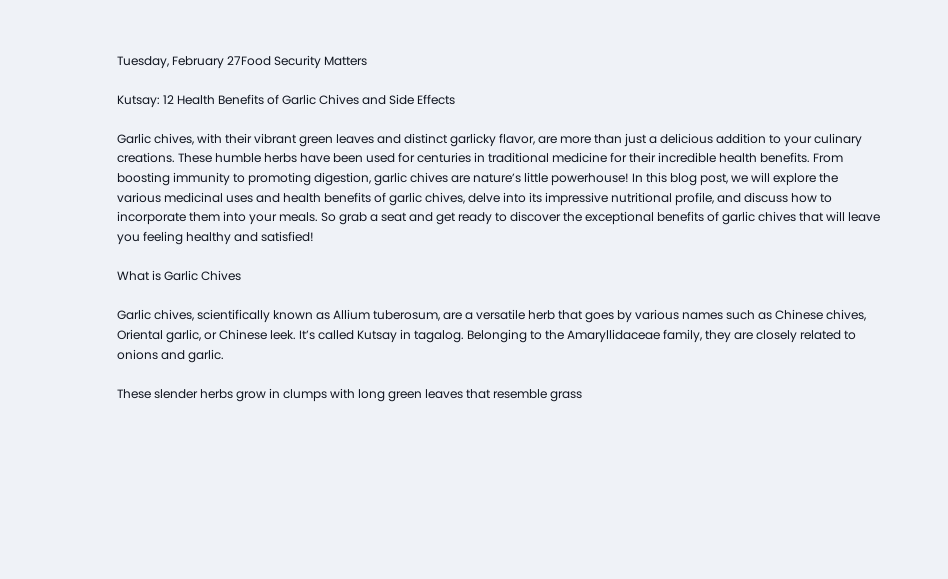Tuesday, February 27Food Security Matters

Kutsay: 12 Health Benefits of Garlic Chives and Side Effects

Garlic chives, with their vibrant green leaves and distinct garlicky flavor, are more than just a delicious addition to your culinary creations. These humble herbs have been used for centuries in traditional medicine for their incredible health benefits. From boosting immunity to promoting digestion, garlic chives are nature’s little powerhouse! In this blog post, we will explore the various medicinal uses and health benefits of garlic chives, delve into its impressive nutritional profile, and discuss how to incorporate them into your meals. So grab a seat and get ready to discover the exceptional benefits of garlic chives that will leave you feeling healthy and satisfied!

What is Garlic Chives

Garlic chives, scientifically known as Allium tuberosum, are a versatile herb that goes by various names such as Chinese chives, Oriental garlic, or Chinese leek. It’s called Kutsay in tagalog. Belonging to the Amaryllidaceae family, they are closely related to onions and garlic.

These slender herbs grow in clumps with long green leaves that resemble grass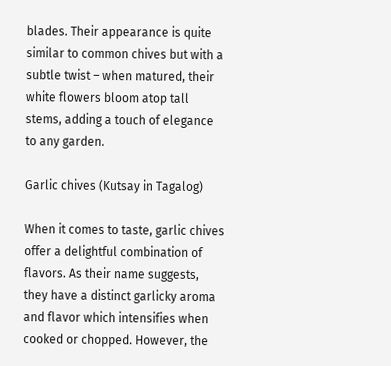blades. Their appearance is quite similar to common chives but with a subtle twist – when matured, their white flowers bloom atop tall stems, adding a touch of elegance to any garden.

Garlic chives (Kutsay in Tagalog)

When it comes to taste, garlic chives offer a delightful combination of flavors. As their name suggests, they have a distinct garlicky aroma and flavor which intensifies when cooked or chopped. However, the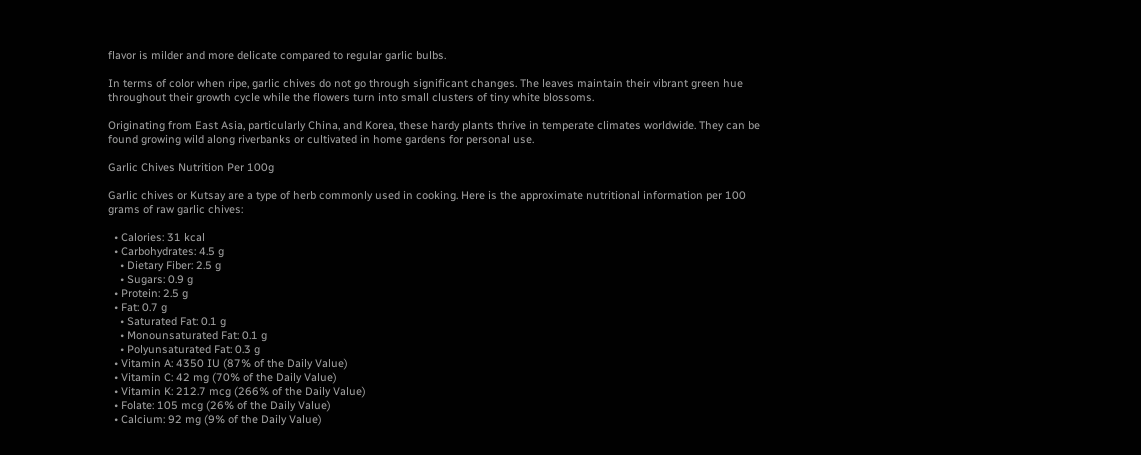flavor is milder and more delicate compared to regular garlic bulbs.

In terms of color when ripe, garlic chives do not go through significant changes. The leaves maintain their vibrant green hue throughout their growth cycle while the flowers turn into small clusters of tiny white blossoms.

Originating from East Asia, particularly China, and Korea, these hardy plants thrive in temperate climates worldwide. They can be found growing wild along riverbanks or cultivated in home gardens for personal use.

Garlic Chives Nutrition Per 100g

Garlic chives or Kutsay are a type of herb commonly used in cooking. Here is the approximate nutritional information per 100 grams of raw garlic chives:

  • Calories: 31 kcal
  • Carbohydrates: 4.5 g
    • Dietary Fiber: 2.5 g
    • Sugars: 0.9 g
  • Protein: 2.5 g
  • Fat: 0.7 g
    • Saturated Fat: 0.1 g
    • Monounsaturated Fat: 0.1 g
    • Polyunsaturated Fat: 0.3 g
  • Vitamin A: 4350 IU (87% of the Daily Value)
  • Vitamin C: 42 mg (70% of the Daily Value)
  • Vitamin K: 212.7 mcg (266% of the Daily Value)
  • Folate: 105 mcg (26% of the Daily Value)
  • Calcium: 92 mg (9% of the Daily Value)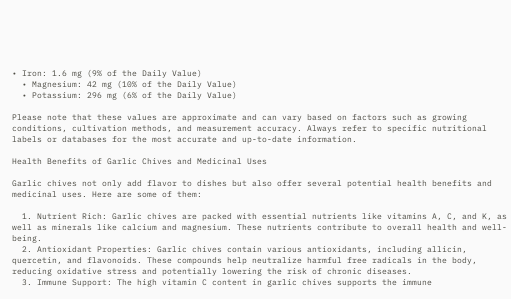• Iron: 1.6 mg (9% of the Daily Value)
  • Magnesium: 42 mg (10% of the Daily Value)
  • Potassium: 296 mg (6% of the Daily Value)

Please note that these values are approximate and can vary based on factors such as growing conditions, cultivation methods, and measurement accuracy. Always refer to specific nutritional labels or databases for the most accurate and up-to-date information.

Health Benefits of Garlic Chives and Medicinal Uses

Garlic chives not only add flavor to dishes but also offer several potential health benefits and medicinal uses. Here are some of them:

  1. Nutrient Rich: Garlic chives are packed with essential nutrients like vitamins A, C, and K, as well as minerals like calcium and magnesium. These nutrients contribute to overall health and well-being.
  2. Antioxidant Properties: Garlic chives contain various antioxidants, including allicin, quercetin, and flavonoids. These compounds help neutralize harmful free radicals in the body, reducing oxidative stress and potentially lowering the risk of chronic diseases.
  3. Immune Support: The high vitamin C content in garlic chives supports the immune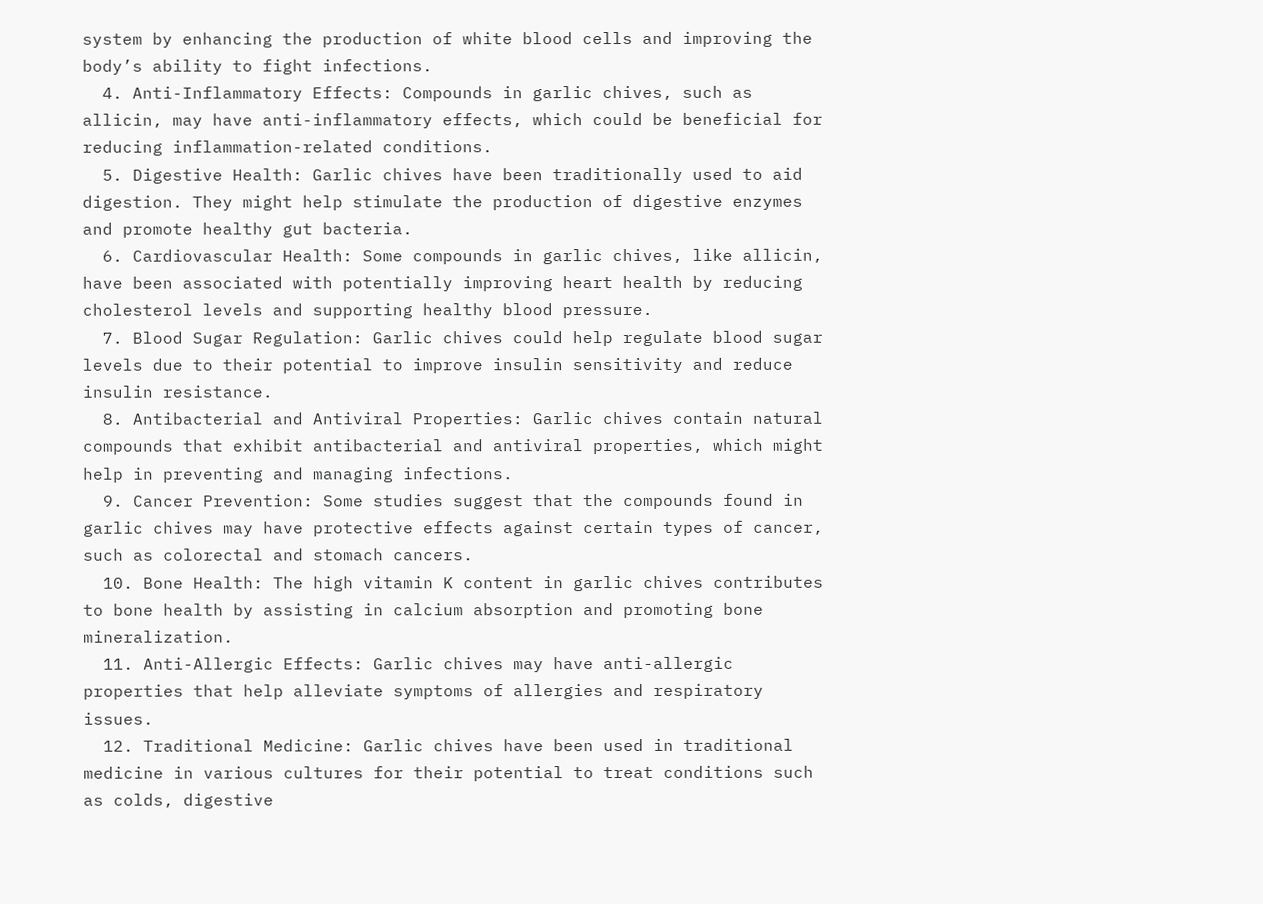system by enhancing the production of white blood cells and improving the body’s ability to fight infections.
  4. Anti-Inflammatory Effects: Compounds in garlic chives, such as allicin, may have anti-inflammatory effects, which could be beneficial for reducing inflammation-related conditions.
  5. Digestive Health: Garlic chives have been traditionally used to aid digestion. They might help stimulate the production of digestive enzymes and promote healthy gut bacteria.
  6. Cardiovascular Health: Some compounds in garlic chives, like allicin, have been associated with potentially improving heart health by reducing cholesterol levels and supporting healthy blood pressure.
  7. Blood Sugar Regulation: Garlic chives could help regulate blood sugar levels due to their potential to improve insulin sensitivity and reduce insulin resistance.
  8. Antibacterial and Antiviral Properties: Garlic chives contain natural compounds that exhibit antibacterial and antiviral properties, which might help in preventing and managing infections.
  9. Cancer Prevention: Some studies suggest that the compounds found in garlic chives may have protective effects against certain types of cancer, such as colorectal and stomach cancers.
  10. Bone Health: The high vitamin K content in garlic chives contributes to bone health by assisting in calcium absorption and promoting bone mineralization.
  11. Anti-Allergic Effects: Garlic chives may have anti-allergic properties that help alleviate symptoms of allergies and respiratory issues.
  12. Traditional Medicine: Garlic chives have been used in traditional medicine in various cultures for their potential to treat conditions such as colds, digestive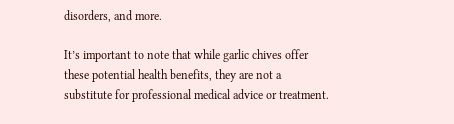disorders, and more.

It’s important to note that while garlic chives offer these potential health benefits, they are not a substitute for professional medical advice or treatment.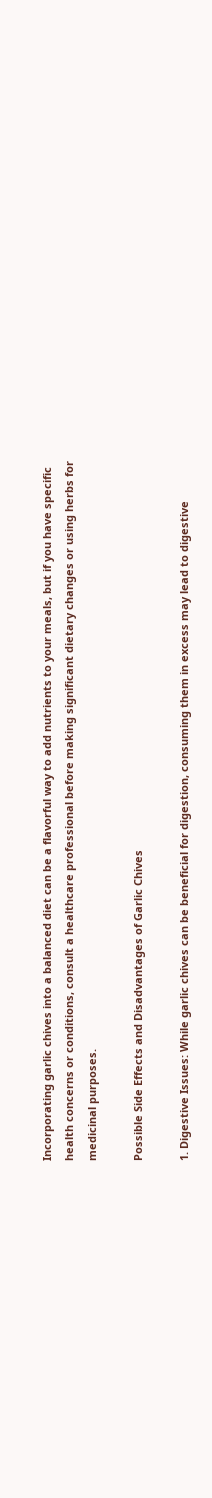Incorporating garlic chives into a balanced diet can be a flavorful way to add nutrients to your meals, but if you have specific health concerns or conditions, consult a healthcare professional before making significant dietary changes or using herbs for medicinal purposes.

Possible Side Effects and Disadvantages of Garlic Chives

1. Digestive Issues: While garlic chives can be beneficial for digestion, consuming them in excess may lead to digestive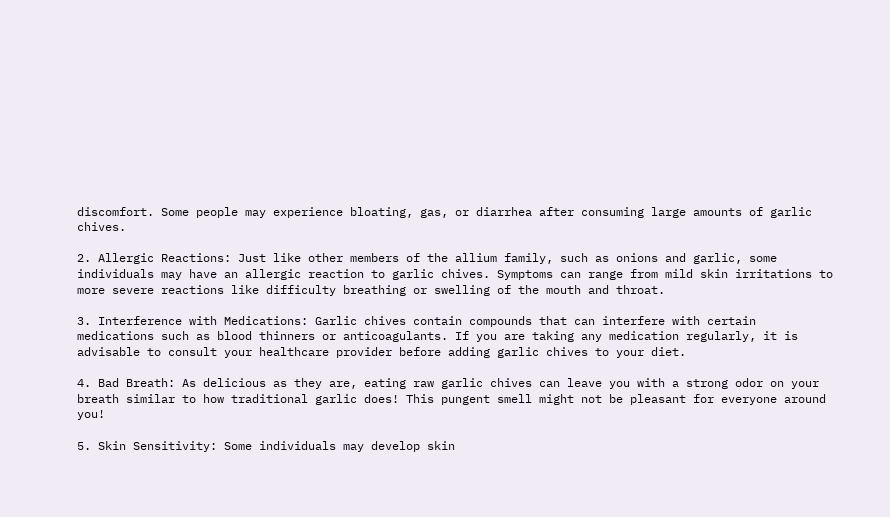discomfort. Some people may experience bloating, gas, or diarrhea after consuming large amounts of garlic chives.

2. Allergic Reactions: Just like other members of the allium family, such as onions and garlic, some individuals may have an allergic reaction to garlic chives. Symptoms can range from mild skin irritations to more severe reactions like difficulty breathing or swelling of the mouth and throat.

3. Interference with Medications: Garlic chives contain compounds that can interfere with certain medications such as blood thinners or anticoagulants. If you are taking any medication regularly, it is advisable to consult your healthcare provider before adding garlic chives to your diet.

4. Bad Breath: As delicious as they are, eating raw garlic chives can leave you with a strong odor on your breath similar to how traditional garlic does! This pungent smell might not be pleasant for everyone around you!

5. Skin Sensitivity: Some individuals may develop skin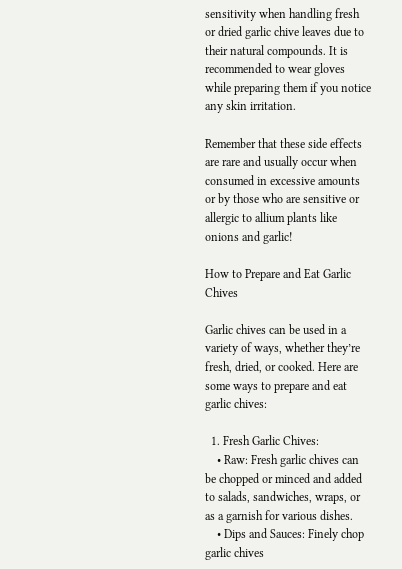sensitivity when handling fresh or dried garlic chive leaves due to their natural compounds. It is recommended to wear gloves while preparing them if you notice any skin irritation.

Remember that these side effects are rare and usually occur when consumed in excessive amounts or by those who are sensitive or allergic to allium plants like onions and garlic!

How to Prepare and Eat Garlic Chives

Garlic chives can be used in a variety of ways, whether they’re fresh, dried, or cooked. Here are some ways to prepare and eat garlic chives:

  1. Fresh Garlic Chives:
    • Raw: Fresh garlic chives can be chopped or minced and added to salads, sandwiches, wraps, or as a garnish for various dishes.
    • Dips and Sauces: Finely chop garlic chives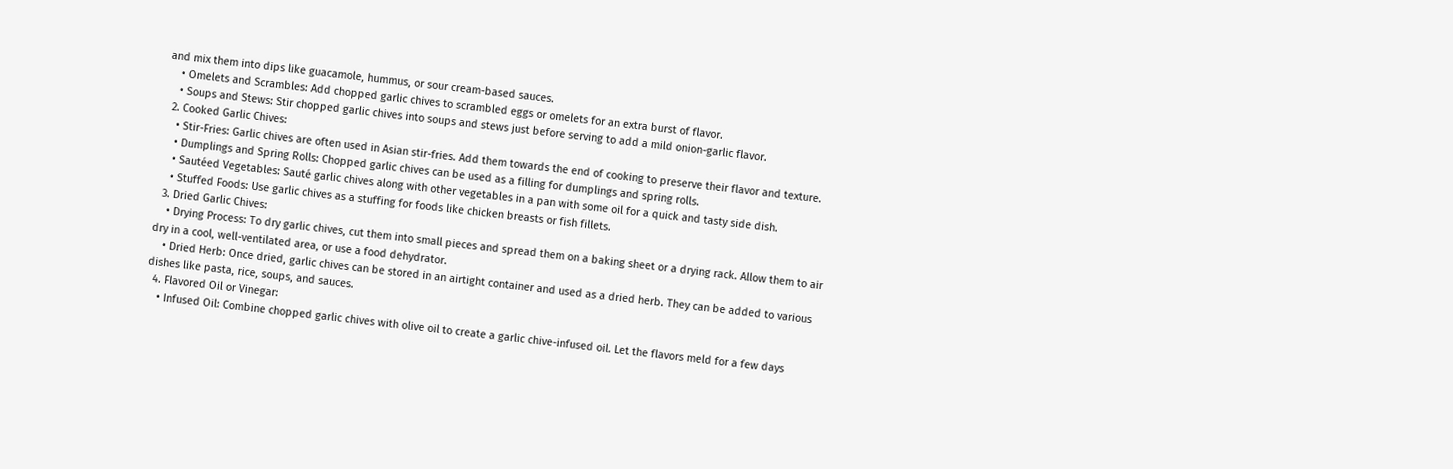and mix them into dips like guacamole, hummus, or sour cream-based sauces.
    • Omelets and Scrambles: Add chopped garlic chives to scrambled eggs or omelets for an extra burst of flavor.
    • Soups and Stews: Stir chopped garlic chives into soups and stews just before serving to add a mild onion-garlic flavor.
  2. Cooked Garlic Chives:
    • Stir-Fries: Garlic chives are often used in Asian stir-fries. Add them towards the end of cooking to preserve their flavor and texture.
    • Dumplings and Spring Rolls: Chopped garlic chives can be used as a filling for dumplings and spring rolls.
    • Sautéed Vegetables: Sauté garlic chives along with other vegetables in a pan with some oil for a quick and tasty side dish.
    • Stuffed Foods: Use garlic chives as a stuffing for foods like chicken breasts or fish fillets.
  3. Dried Garlic Chives:
    • Drying Process: To dry garlic chives, cut them into small pieces and spread them on a baking sheet or a drying rack. Allow them to air dry in a cool, well-ventilated area, or use a food dehydrator.
    • Dried Herb: Once dried, garlic chives can be stored in an airtight container and used as a dried herb. They can be added to various dishes like pasta, rice, soups, and sauces.
  4. Flavored Oil or Vinegar:
    • Infused Oil: Combine chopped garlic chives with olive oil to create a garlic chive-infused oil. Let the flavors meld for a few days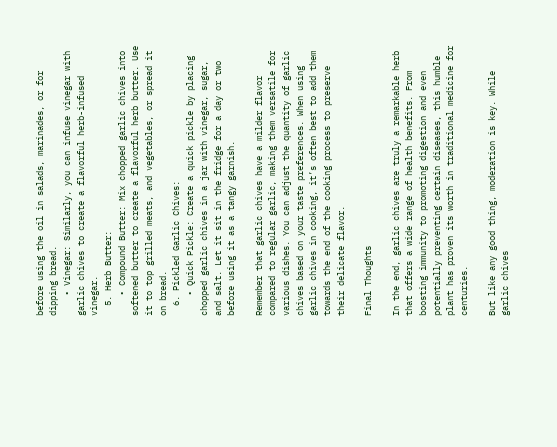before using the oil in salads, marinades, or for dipping bread.
    • Vinegar: Similarly, you can infuse vinegar with garlic chives to create a flavorful herb-infused vinegar.
  5. Herb Butter:
    • Compound Butter: Mix chopped garlic chives into softened butter to create a flavorful herb butter. Use it to top grilled meats, and vegetables, or spread it on bread.
  6. Pickled Garlic Chives:
    • Quick Pickle: Create a quick pickle by placing chopped garlic chives in a jar with vinegar, sugar, and salt. Let it sit in the fridge for a day or two before using it as a tangy garnish.

Remember that garlic chives have a milder flavor compared to regular garlic, making them versatile for various dishes. You can adjust the quantity of garlic chives based on your taste preferences. When using garlic chives in cooking, it’s often best to add them towards the end of the cooking process to preserve their delicate flavor.

Final Thoughts

In the end, garlic chives are truly a remarkable herb that offers a wide range of health benefits. From boosting immunity to promoting digestion and even potentially preventing certain diseases, this humble plant has proven its worth in traditional medicine for centuries.

But like any good thing, moderation is key. While garlic chives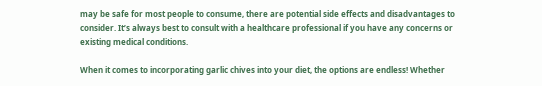may be safe for most people to consume, there are potential side effects and disadvantages to consider. It’s always best to consult with a healthcare professional if you have any concerns or existing medical conditions.

When it comes to incorporating garlic chives into your diet, the options are endless! Whether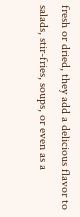fresh or dried, they add a delicious flavor to salads, stir-fries, soups, or even as a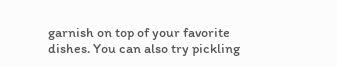garnish on top of your favorite dishes. You can also try pickling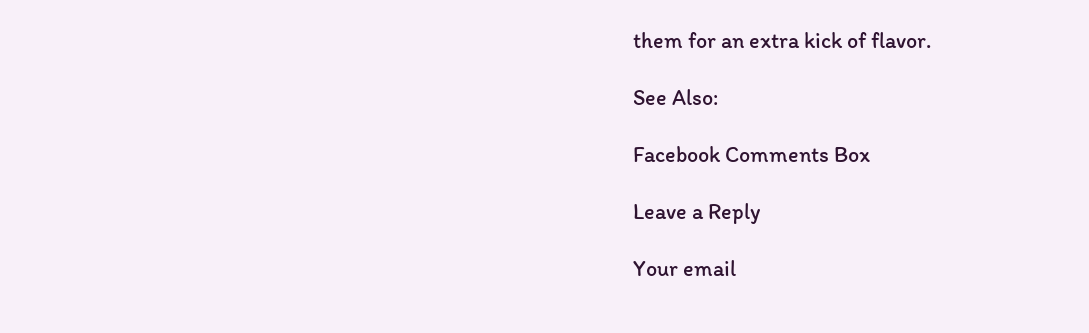them for an extra kick of flavor.

See Also:

Facebook Comments Box

Leave a Reply

Your email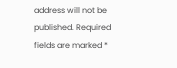address will not be published. Required fields are marked *